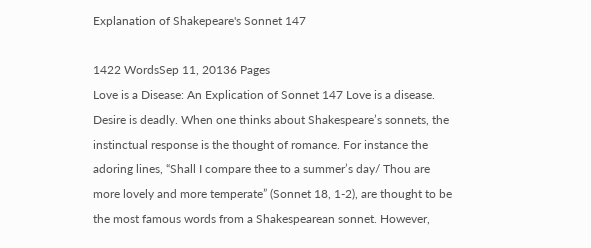Explanation of Shakepeare's Sonnet 147

1422 WordsSep 11, 20136 Pages
Love is a Disease: An Explication of Sonnet 147 Love is a disease. Desire is deadly. When one thinks about Shakespeare’s sonnets, the instinctual response is the thought of romance. For instance the adoring lines, “Shall I compare thee to a summer’s day/ Thou are more lovely and more temperate” (Sonnet 18, 1-2), are thought to be the most famous words from a Shakespearean sonnet. However,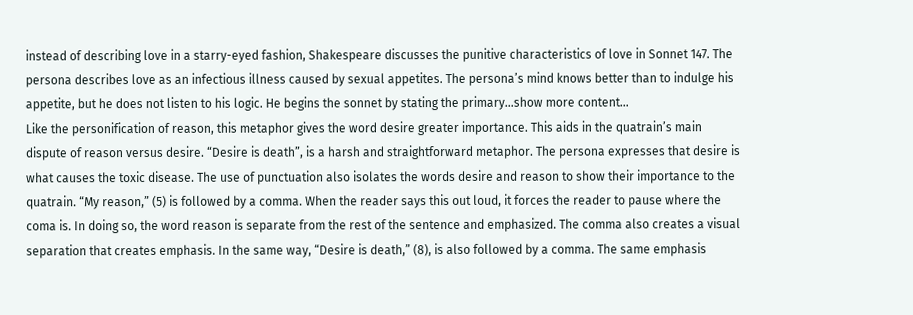instead of describing love in a starry-eyed fashion, Shakespeare discusses the punitive characteristics of love in Sonnet 147. The persona describes love as an infectious illness caused by sexual appetites. The persona’s mind knows better than to indulge his appetite, but he does not listen to his logic. He begins the sonnet by stating the primary…show more content…
Like the personification of reason, this metaphor gives the word desire greater importance. This aids in the quatrain’s main dispute of reason versus desire. “Desire is death”, is a harsh and straightforward metaphor. The persona expresses that desire is what causes the toxic disease. The use of punctuation also isolates the words desire and reason to show their importance to the quatrain. “My reason,” (5) is followed by a comma. When the reader says this out loud, it forces the reader to pause where the coma is. In doing so, the word reason is separate from the rest of the sentence and emphasized. The comma also creates a visual separation that creates emphasis. In the same way, “Desire is death,” (8), is also followed by a comma. The same emphasis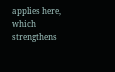applies here, which strengthens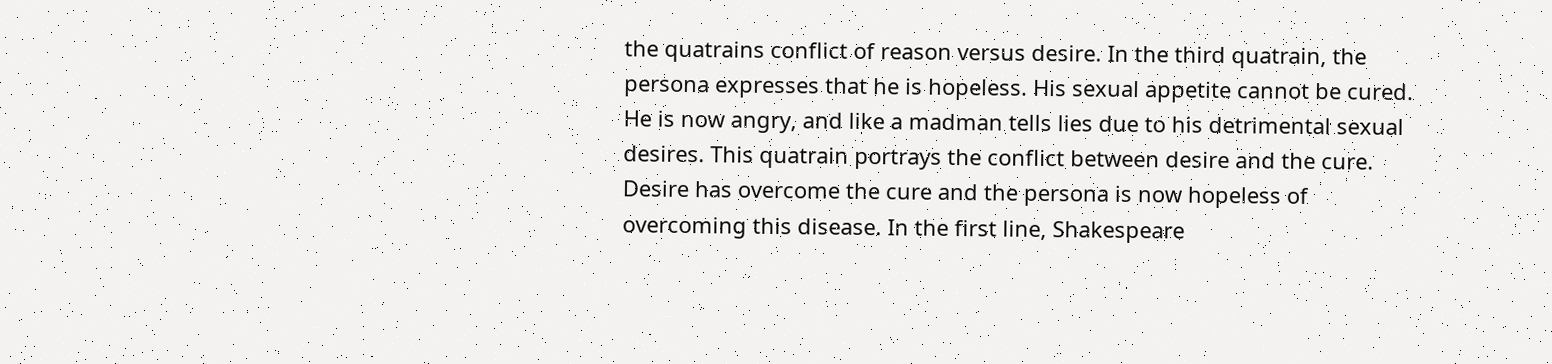the quatrains conflict of reason versus desire. In the third quatrain, the persona expresses that he is hopeless. His sexual appetite cannot be cured. He is now angry, and like a madman tells lies due to his detrimental sexual desires. This quatrain portrays the conflict between desire and the cure. Desire has overcome the cure and the persona is now hopeless of overcoming this disease. In the first line, Shakespeare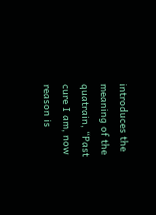introduces the meaning of the quatrain, “Past cure I am, now reason is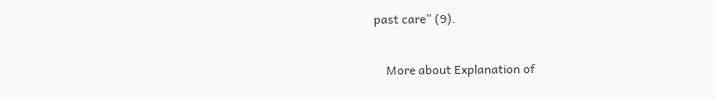past care” (9).

    More about Explanation of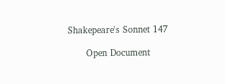Shakepeare's Sonnet 147

      Open Document